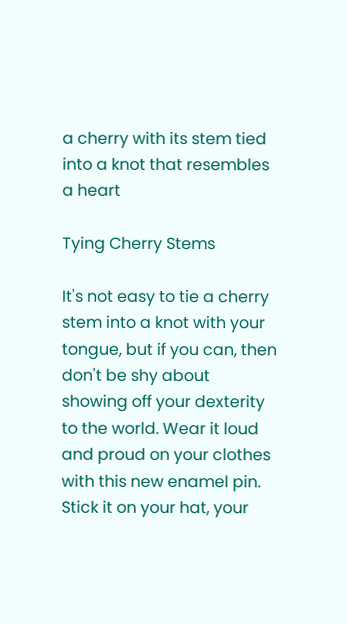a cherry with its stem tied into a knot that resembles a heart

Tying Cherry Stems

It's not easy to tie a cherry stem into a knot with your tongue, but if you can, then don't be shy about showing off your dexterity to the world. Wear it loud and proud on your clothes with this new enamel pin. Stick it on your hat, your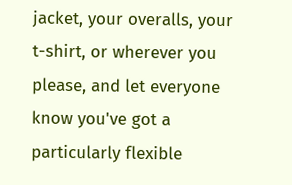jacket, your overalls, your t-shirt, or wherever you please, and let everyone know you've got a particularly flexible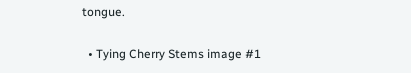tongue.

  • Tying Cherry Stems image #1